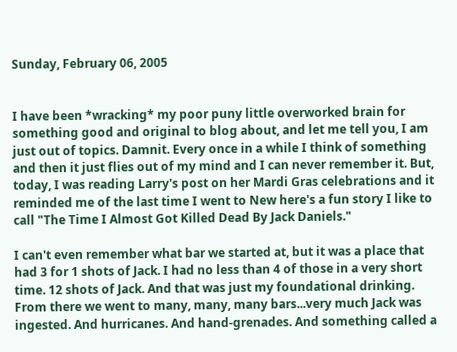Sunday, February 06, 2005


I have been *wracking* my poor puny little overworked brain for something good and original to blog about, and let me tell you, I am just out of topics. Damnit. Every once in a while I think of something and then it just flies out of my mind and I can never remember it. But, today, I was reading Larry's post on her Mardi Gras celebrations and it reminded me of the last time I went to New here's a fun story I like to call "The Time I Almost Got Killed Dead By Jack Daniels."

I can't even remember what bar we started at, but it was a place that had 3 for 1 shots of Jack. I had no less than 4 of those in a very short time. 12 shots of Jack. And that was just my foundational drinking. From there we went to many, many, many bars...very much Jack was ingested. And hurricanes. And hand-grenades. And something called a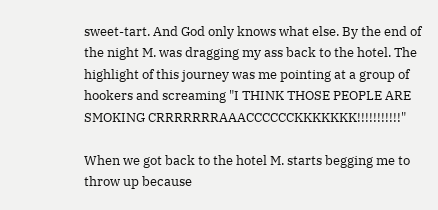sweet-tart. And God only knows what else. By the end of the night M. was dragging my ass back to the hotel. The highlight of this journey was me pointing at a group of hookers and screaming "I THINK THOSE PEOPLE ARE SMOKING CRRRRRRRAAACCCCCCKKKKKKK!!!!!!!!!!!"

When we got back to the hotel M. starts begging me to throw up because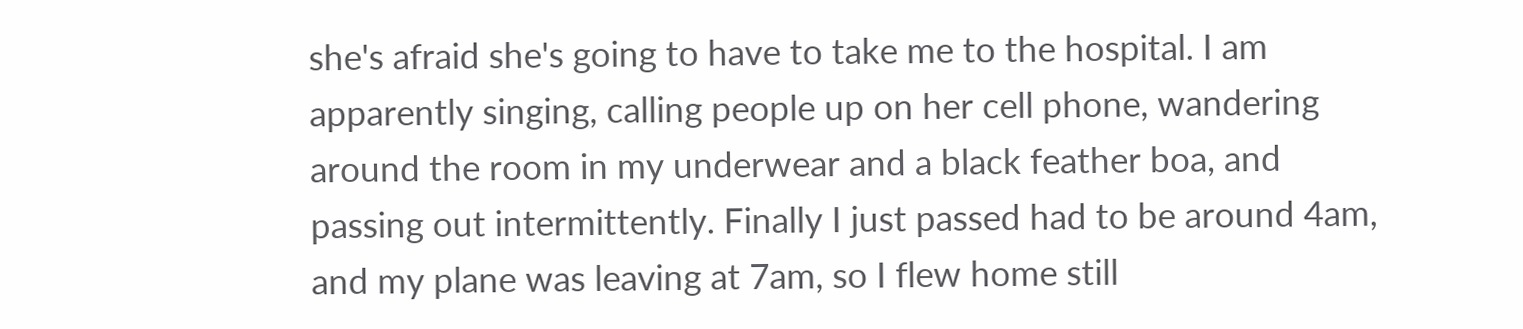she's afraid she's going to have to take me to the hospital. I am apparently singing, calling people up on her cell phone, wandering around the room in my underwear and a black feather boa, and passing out intermittently. Finally I just passed had to be around 4am, and my plane was leaving at 7am, so I flew home still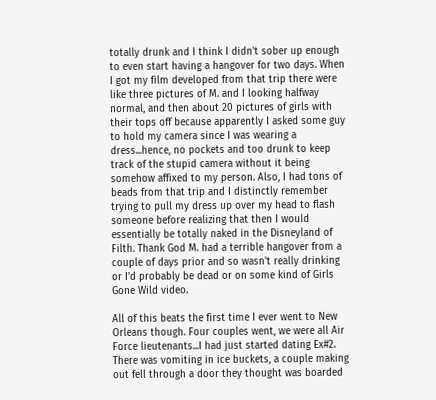totally drunk and I think I didn't sober up enough to even start having a hangover for two days. When I got my film developed from that trip there were like three pictures of M. and I looking halfway normal, and then about 20 pictures of girls with their tops off because apparently I asked some guy to hold my camera since I was wearing a dress...hence, no pockets and too drunk to keep track of the stupid camera without it being somehow affixed to my person. Also, I had tons of beads from that trip and I distinctly remember trying to pull my dress up over my head to flash someone before realizing that then I would essentially be totally naked in the Disneyland of Filth. Thank God M. had a terrible hangover from a couple of days prior and so wasn't really drinking or I'd probably be dead or on some kind of Girls Gone Wild video.

All of this beats the first time I ever went to New Orleans though. Four couples went, we were all Air Force lieutenants...I had just started dating Ex#2. There was vomiting in ice buckets, a couple making out fell through a door they thought was boarded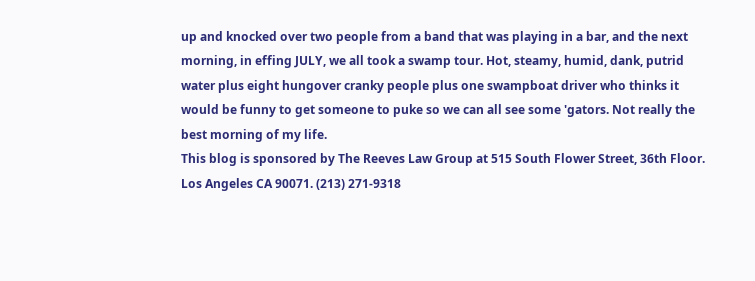up and knocked over two people from a band that was playing in a bar, and the next morning, in effing JULY, we all took a swamp tour. Hot, steamy, humid, dank, putrid water plus eight hungover cranky people plus one swampboat driver who thinks it would be funny to get someone to puke so we can all see some 'gators. Not really the best morning of my life.
This blog is sponsored by The Reeves Law Group at 515 South Flower Street, 36th Floor. Los Angeles CA 90071. (213) 271-9318